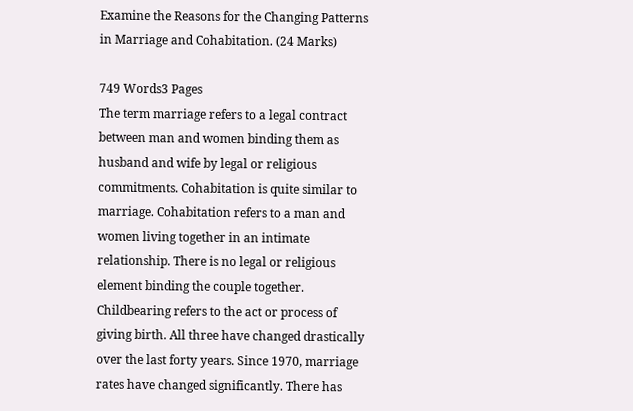Examine the Reasons for the Changing Patterns in Marriage and Cohabitation. (24 Marks)

749 Words3 Pages
The term marriage refers to a legal contract between man and women binding them as husband and wife by legal or religious commitments. Cohabitation is quite similar to marriage. Cohabitation refers to a man and women living together in an intimate relationship. There is no legal or religious element binding the couple together. Childbearing refers to the act or process of giving birth. All three have changed drastically over the last forty years. Since 1970, marriage rates have changed significantly. There has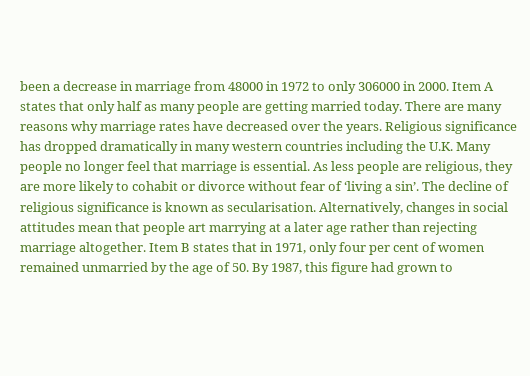been a decrease in marriage from 48000 in 1972 to only 306000 in 2000. Item A states that only half as many people are getting married today. There are many reasons why marriage rates have decreased over the years. Religious significance has dropped dramatically in many western countries including the U.K. Many people no longer feel that marriage is essential. As less people are religious, they are more likely to cohabit or divorce without fear of ‘living a sin’. The decline of religious significance is known as secularisation. Alternatively, changes in social attitudes mean that people art marrying at a later age rather than rejecting marriage altogether. Item B states that in 1971, only four per cent of women remained unmarried by the age of 50. By 1987, this figure had grown to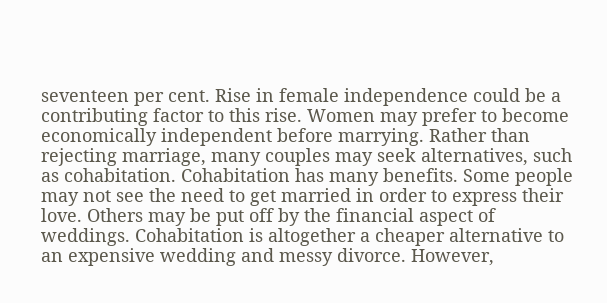seventeen per cent. Rise in female independence could be a contributing factor to this rise. Women may prefer to become economically independent before marrying. Rather than rejecting marriage, many couples may seek alternatives, such as cohabitation. Cohabitation has many benefits. Some people may not see the need to get married in order to express their love. Others may be put off by the financial aspect of weddings. Cohabitation is altogether a cheaper alternative to an expensive wedding and messy divorce. However,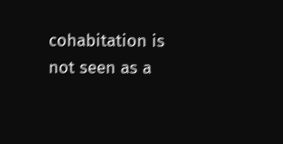cohabitation is not seen as a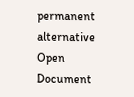permanent alternative
Open Document